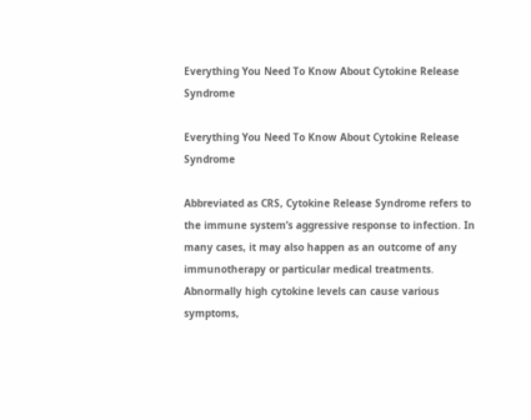Everything You Need To Know About Cytokine Release Syndrome

Everything You Need To Know About Cytokine Release Syndrome

Abbreviated as CRS, Cytokine Release Syndrome refers to the immune system’s aggressive response to infection. In many cases, it may also happen as an outcome of any immunotherapy or particular medical treatments. Abnormally high cytokine levels can cause various symptoms,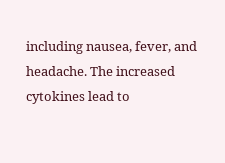including nausea, fever, and headache. The increased cytokines lead to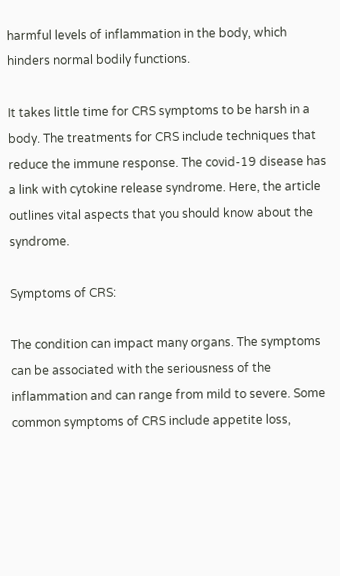harmful levels of inflammation in the body, which hinders normal bodily functions.

It takes little time for CRS symptoms to be harsh in a body. The treatments for CRS include techniques that reduce the immune response. The covid-19 disease has a link with cytokine release syndrome. Here, the article outlines vital aspects that you should know about the syndrome.

Symptoms of CRS:

The condition can impact many organs. The symptoms can be associated with the seriousness of the inflammation and can range from mild to severe. Some common symptoms of CRS include appetite loss,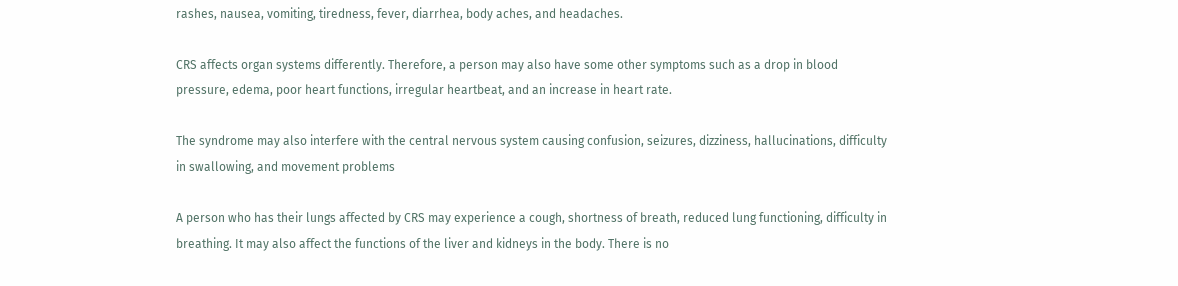rashes, nausea, vomiting, tiredness, fever, diarrhea, body aches, and headaches.

CRS affects organ systems differently. Therefore, a person may also have some other symptoms such as a drop in blood pressure, edema, poor heart functions, irregular heartbeat, and an increase in heart rate.

The syndrome may also interfere with the central nervous system causing confusion, seizures, dizziness, hallucinations, difficulty in swallowing, and movement problems

A person who has their lungs affected by CRS may experience a cough, shortness of breath, reduced lung functioning, difficulty in breathing. It may also affect the functions of the liver and kidneys in the body. There is no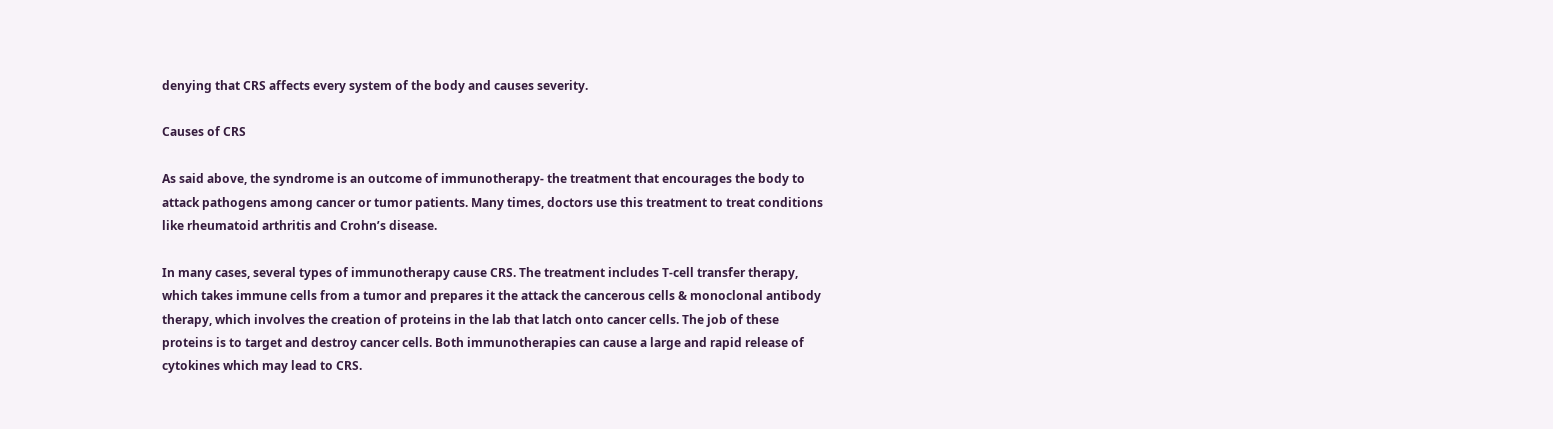denying that CRS affects every system of the body and causes severity.

Causes of CRS

As said above, the syndrome is an outcome of immunotherapy- the treatment that encourages the body to attack pathogens among cancer or tumor patients. Many times, doctors use this treatment to treat conditions like rheumatoid arthritis and Crohn’s disease.

In many cases, several types of immunotherapy cause CRS. The treatment includes T-cell transfer therapy, which takes immune cells from a tumor and prepares it the attack the cancerous cells & monoclonal antibody therapy, which involves the creation of proteins in the lab that latch onto cancer cells. The job of these proteins is to target and destroy cancer cells. Both immunotherapies can cause a large and rapid release of cytokines which may lead to CRS.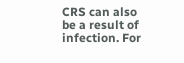CRS can also be a result of infection. For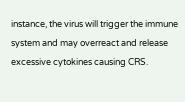instance, the virus will trigger the immune system and may overreact and release excessive cytokines causing CRS.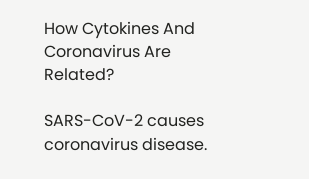How Cytokines And Coronavirus Are Related?

SARS-CoV-2 causes coronavirus disease.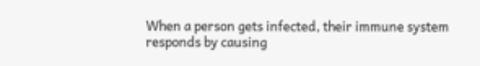When a person gets infected, their immune system responds by causing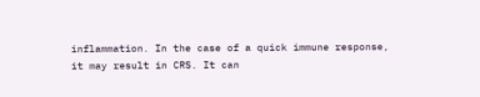inflammation. In the case of a quick immune response, it may result in CRS. It can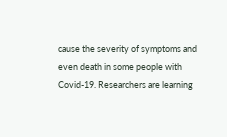cause the severity of symptoms and even death in some people with Covid-19. Researchers are learning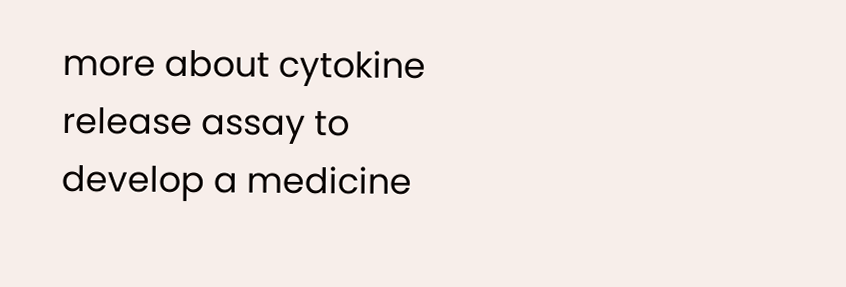more about cytokine release assay to develop a medicine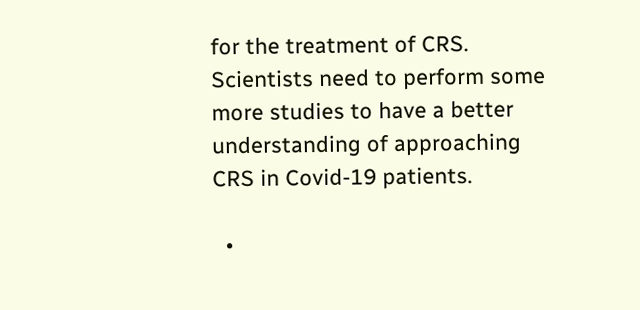for the treatment of CRS. Scientists need to perform some more studies to have a better understanding of approaching CRS in Covid-19 patients.

  •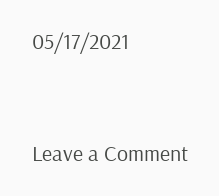05/17/2021


Leave a Comment